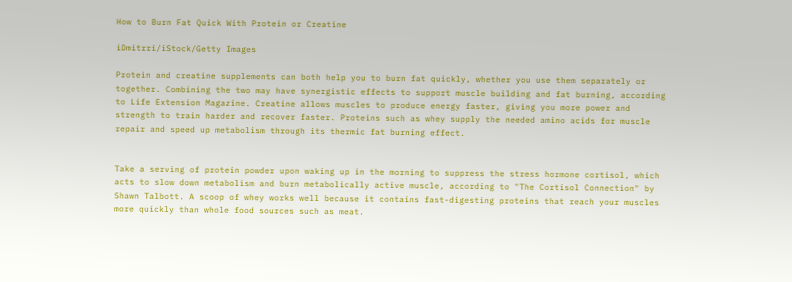How to Burn Fat Quick With Protein or Creatine

iDmitrri/iStock/Getty Images

Protein and creatine supplements can both help you to burn fat quickly, whether you use them separately or together. Combining the two may have synergistic effects to support muscle building and fat burning, according to Life Extension Magazine. Creatine allows muscles to produce energy faster, giving you more power and strength to train harder and recover faster. Proteins such as whey supply the needed amino acids for muscle repair and speed up metabolism through its thermic fat burning effect.


Take a serving of protein powder upon waking up in the morning to suppress the stress hormone cortisol, which acts to slow down metabolism and burn metabolically active muscle, according to "The Cortisol Connection" by Shawn Talbott. A scoop of whey works well because it contains fast-digesting proteins that reach your muscles more quickly than whole food sources such as meat.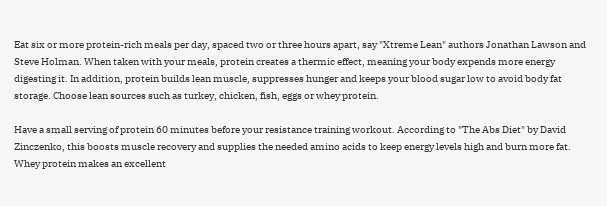Eat six or more protein-rich meals per day, spaced two or three hours apart, say "Xtreme Lean" authors Jonathan Lawson and Steve Holman. When taken with your meals, protein creates a thermic effect, meaning your body expends more energy digesting it. In addition, protein builds lean muscle, suppresses hunger and keeps your blood sugar low to avoid body fat storage. Choose lean sources such as turkey, chicken, fish, eggs or whey protein.

Have a small serving of protein 60 minutes before your resistance training workout. According to "The Abs Diet" by David Zinczenko, this boosts muscle recovery and supplies the needed amino acids to keep energy levels high and burn more fat. Whey protein makes an excellent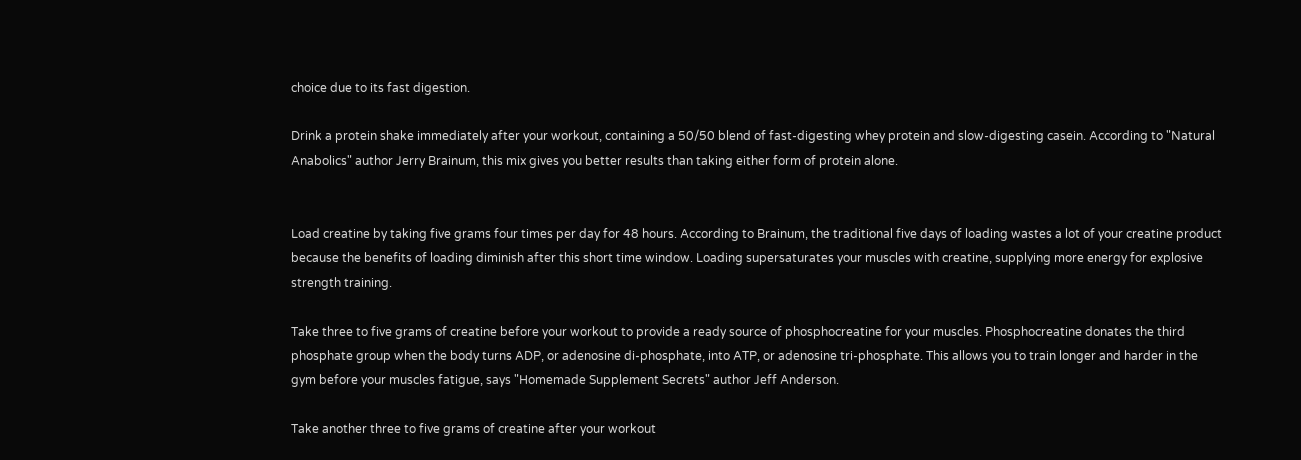choice due to its fast digestion.

Drink a protein shake immediately after your workout, containing a 50/50 blend of fast-digesting whey protein and slow-digesting casein. According to "Natural Anabolics" author Jerry Brainum, this mix gives you better results than taking either form of protein alone.


Load creatine by taking five grams four times per day for 48 hours. According to Brainum, the traditional five days of loading wastes a lot of your creatine product because the benefits of loading diminish after this short time window. Loading supersaturates your muscles with creatine, supplying more energy for explosive strength training.

Take three to five grams of creatine before your workout to provide a ready source of phosphocreatine for your muscles. Phosphocreatine donates the third phosphate group when the body turns ADP, or adenosine di-phosphate, into ATP, or adenosine tri-phosphate. This allows you to train longer and harder in the gym before your muscles fatigue, says "Homemade Supplement Secrets" author Jeff Anderson.

Take another three to five grams of creatine after your workout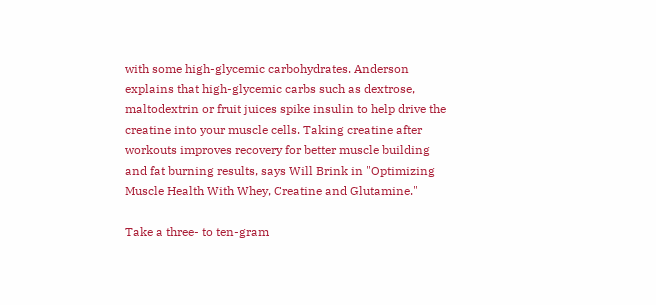with some high-glycemic carbohydrates. Anderson explains that high-glycemic carbs such as dextrose, maltodextrin or fruit juices spike insulin to help drive the creatine into your muscle cells. Taking creatine after workouts improves recovery for better muscle building and fat burning results, says Will Brink in "Optimizing Muscle Health With Whey, Creatine and Glutamine."

Take a three- to ten-gram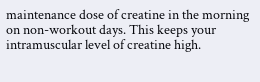maintenance dose of creatine in the morning on non-workout days. This keeps your intramuscular level of creatine high.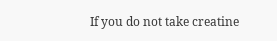If you do not take creatine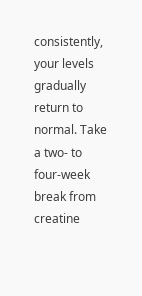consistently, your levels gradually return to normal. Take a two- to four-week break from creatine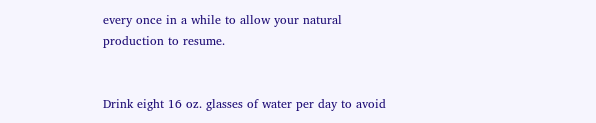every once in a while to allow your natural production to resume.


Drink eight 16 oz. glasses of water per day to avoid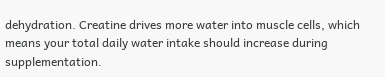dehydration. Creatine drives more water into muscle cells, which means your total daily water intake should increase during supplementation.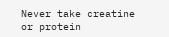Never take creatine or protein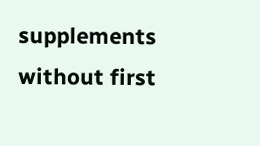supplements without first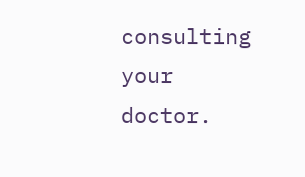consulting your doctor.